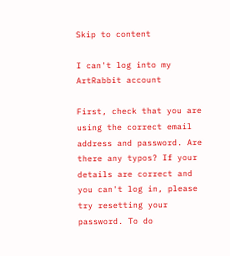Skip to content

I can't log into my ArtRabbit account

First, check that you are using the correct email address and password. Are there any typos? If your details are correct and you can't log in, please try resetting your password. To do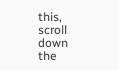this, scroll down the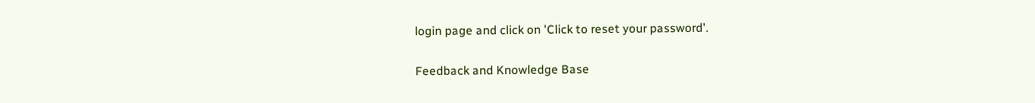login page and click on 'Click to reset your password'.

Feedback and Knowledge Base